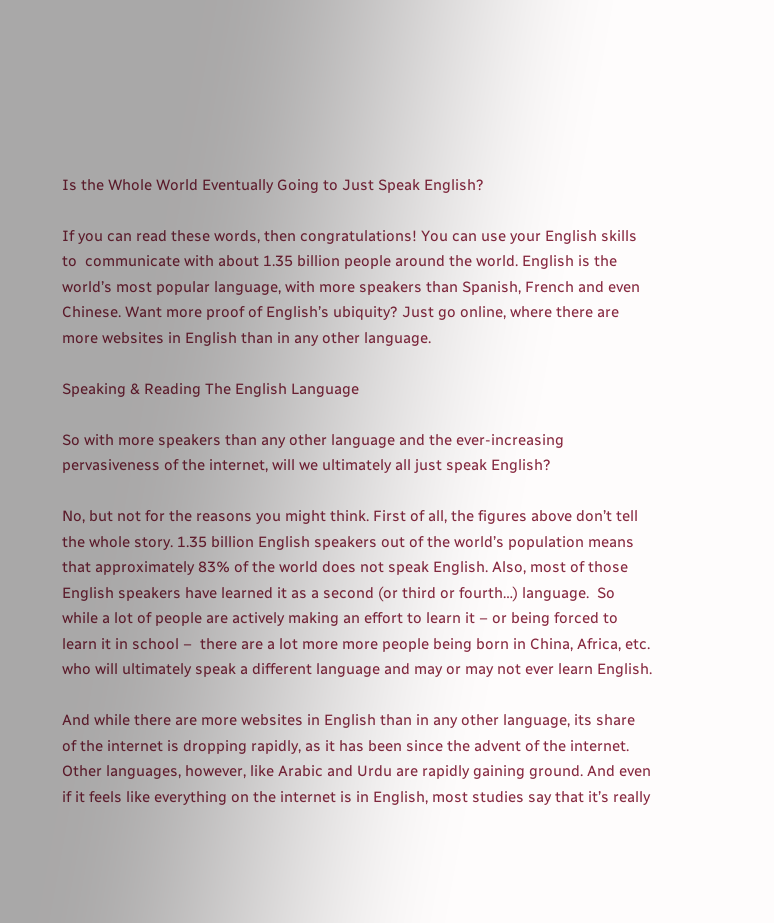Is the Whole World Eventually Going to Just Speak English?

If you can read these words, then congratulations! You can use your English skills to  communicate with about 1.35 billion people around the world. English is the world’s most popular language, with more speakers than Spanish, French and even Chinese. Want more proof of English’s ubiquity? Just go online, where there are more websites in English than in any other language.

Speaking & Reading The English Language

So with more speakers than any other language and the ever-increasing pervasiveness of the internet, will we ultimately all just speak English?

No, but not for the reasons you might think. First of all, the figures above don’t tell the whole story. 1.35 billion English speakers out of the world’s population means that approximately 83% of the world does not speak English. Also, most of those English speakers have learned it as a second (or third or fourth…) language.  So while a lot of people are actively making an effort to learn it – or being forced to learn it in school –  there are a lot more more people being born in China, Africa, etc. who will ultimately speak a different language and may or may not ever learn English.

And while there are more websites in English than in any other language, its share of the internet is dropping rapidly, as it has been since the advent of the internet. Other languages, however, like Arabic and Urdu are rapidly gaining ground. And even  if it feels like everything on the internet is in English, most studies say that it’s really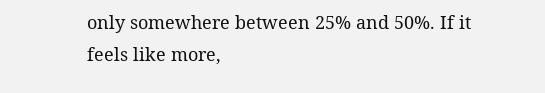only somewhere between 25% and 50%. If it feels like more,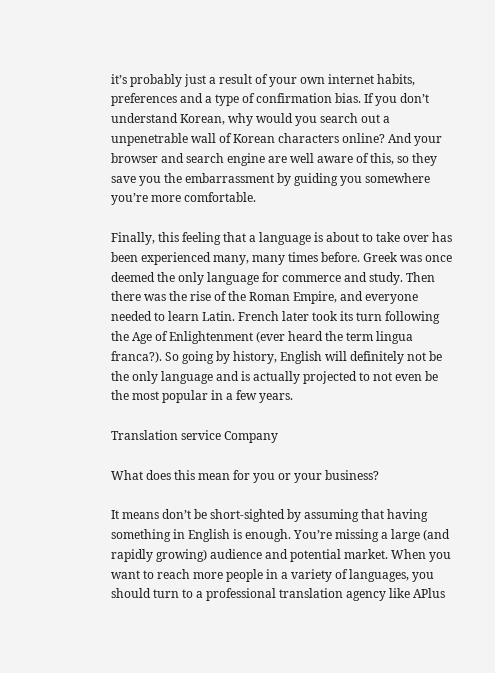it’s probably just a result of your own internet habits, preferences and a type of confirmation bias. If you don’t understand Korean, why would you search out a  unpenetrable wall of Korean characters online? And your browser and search engine are well aware of this, so they save you the embarrassment by guiding you somewhere you’re more comfortable.

Finally, this feeling that a language is about to take over has been experienced many, many times before. Greek was once deemed the only language for commerce and study. Then there was the rise of the Roman Empire, and everyone needed to learn Latin. French later took its turn following the Age of Enlightenment (ever heard the term lingua franca?). So going by history, English will definitely not be the only language and is actually projected to not even be the most popular in a few years.

Translation service Company

What does this mean for you or your business?

It means don’t be short-sighted by assuming that having something in English is enough. You’re missing a large (and rapidly growing) audience and potential market. When you want to reach more people in a variety of languages, you should turn to a professional translation agency like APlus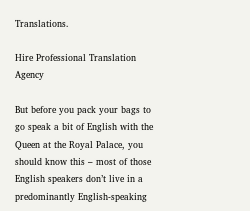Translations.

Hire Professional Translation Agency

But before you pack your bags to go speak a bit of English with the Queen at the Royal Palace, you should know this – most of those English speakers don’t live in a predominantly English-speaking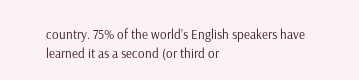country. 75% of the world’s English speakers have learned it as a second (or third or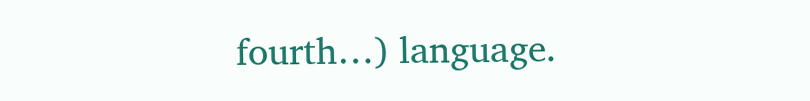fourth…) language.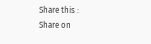Share this :
Share on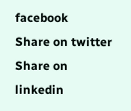facebook
Share on twitter
Share on linkedin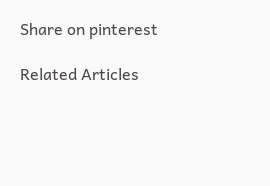Share on pinterest

Related Articles